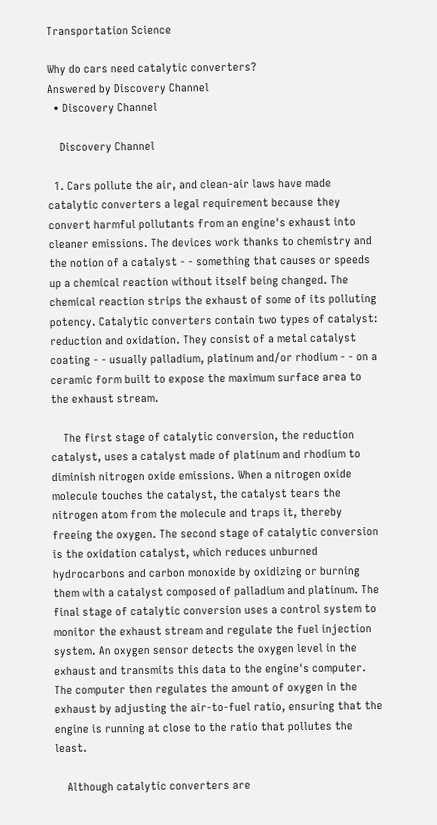Transportation Science

Why do cars need catalytic converters?
Answered by Discovery Channel
  • Discovery Channel

    Discovery Channel

  1. Cars pollute the air, and clean-air laws have made catalytic converters a legal requirement because they convert harmful pollutants from an engine's exhaust into cleaner emissions. The devices work thanks to chemistry and the notion of a catalyst - - something that causes or speeds up a chemical reaction without itself being changed. The chemical reaction strips the exhaust of some of its polluting potency. Catalytic converters contain two types of catalyst: reduction and oxidation. They consist of a metal catalyst coating - - usually palladium, platinum and/or rhodium - - on a ceramic form built to expose the maximum surface area to the exhaust stream.

    The first stage of catalytic conversion, the reduction catalyst, uses a catalyst made of platinum and rhodium to diminish nitrogen oxide emissions. When a nitrogen oxide molecule touches the catalyst, the catalyst tears the nitrogen atom from the molecule and traps it, thereby freeing the oxygen. The second stage of catalytic conversion is the oxidation catalyst, which reduces unburned hydrocarbons and carbon monoxide by oxidizing or burning them with a catalyst composed of palladium and platinum. The final stage of catalytic conversion uses a control system to monitor the exhaust stream and regulate the fuel injection system. An oxygen sensor detects the oxygen level in the exhaust and transmits this data to the engine's computer. The computer then regulates the amount of oxygen in the exhaust by adjusting the air-to-fuel ratio, ensuring that the engine is running at close to the ratio that pollutes the least.

    Although catalytic converters are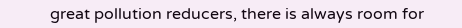great pollution reducers, there is always room for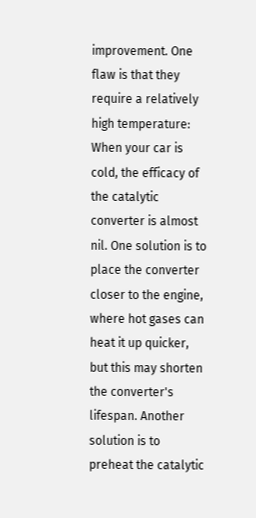improvement. One flaw is that they require a relatively high temperature: When your car is cold, the efficacy of the catalytic converter is almost nil. One solution is to place the converter closer to the engine, where hot gases can heat it up quicker, but this may shorten the converter's lifespan. Another solution is to preheat the catalytic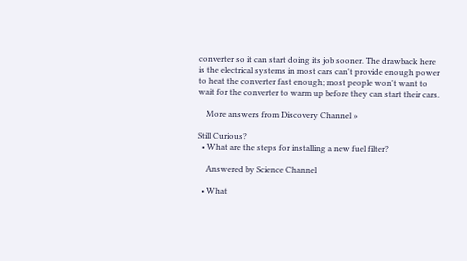converter so it can start doing its job sooner. The drawback here is the electrical systems in most cars can't provide enough power to heat the converter fast enough; most people won't want to wait for the converter to warm up before they can start their cars.

    More answers from Discovery Channel »

Still Curious?
  • What are the steps for installing a new fuel filter?

    Answered by Science Channel

  • What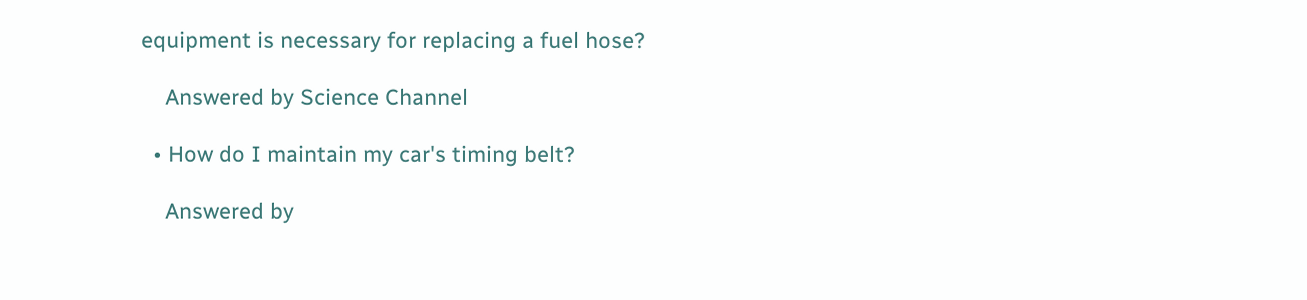equipment is necessary for replacing a fuel hose?

    Answered by Science Channel

  • How do I maintain my car's timing belt?

    Answered by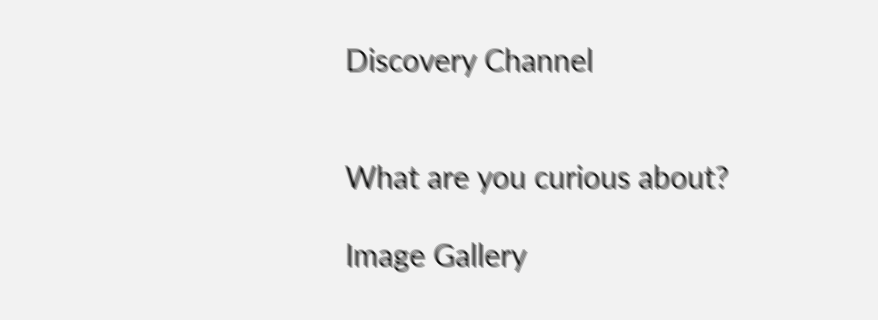Discovery Channel


What are you curious about?

Image Gallery